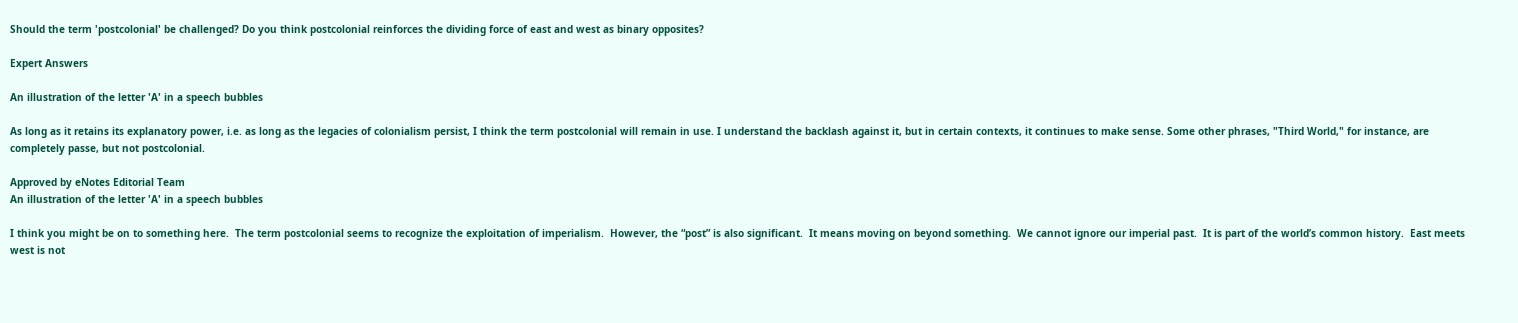Should the term 'postcolonial' be challenged? Do you think postcolonial reinforces the dividing force of east and west as binary opposites?

Expert Answers

An illustration of the letter 'A' in a speech bubbles

As long as it retains its explanatory power, i.e. as long as the legacies of colonialism persist, I think the term postcolonial will remain in use. I understand the backlash against it, but in certain contexts, it continues to make sense. Some other phrases, "Third World," for instance, are completely passe, but not postcolonial.

Approved by eNotes Editorial Team
An illustration of the letter 'A' in a speech bubbles

I think you might be on to something here.  The term postcolonial seems to recognize the exploitation of imperialism.  However, the “post” is also significant.  It means moving on beyond something.  We cannot ignore our imperial past.  It is part of the world’s common history.  East meets west is not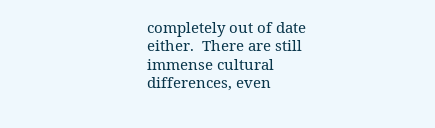completely out of date either.  There are still immense cultural differences, even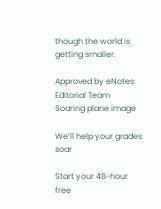though the world is getting smaller.

Approved by eNotes Editorial Team
Soaring plane image

We’ll help your grades soar

Start your 48-hour free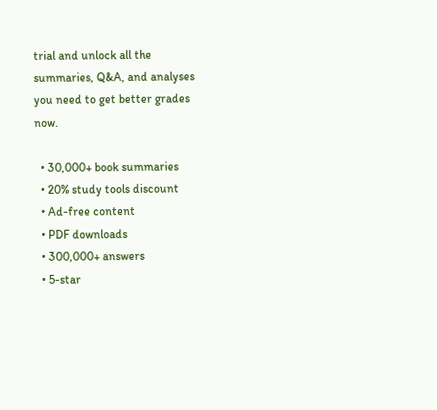trial and unlock all the summaries, Q&A, and analyses you need to get better grades now.

  • 30,000+ book summaries
  • 20% study tools discount
  • Ad-free content
  • PDF downloads
  • 300,000+ answers
  • 5-star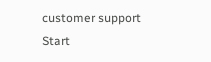customer support
Start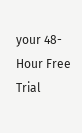your 48-Hour Free Trial